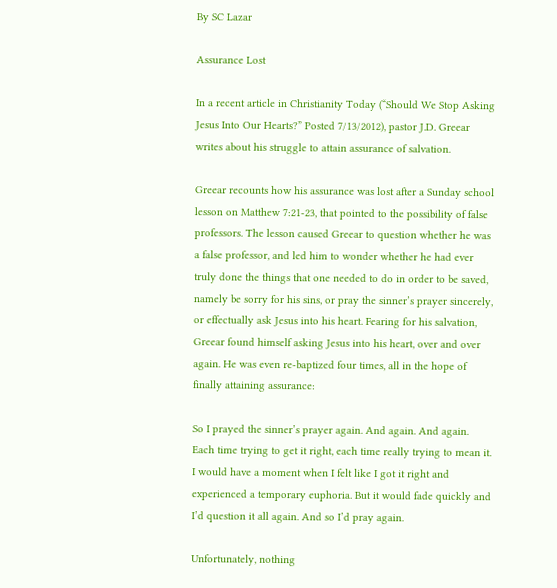By SC Lazar

Assurance Lost

In a recent article in Christianity Today (“Should We Stop Asking Jesus Into Our Hearts?” Posted 7/13/2012), pastor J.D. Greear writes about his struggle to attain assurance of salvation.

Greear recounts how his assurance was lost after a Sunday school lesson on Matthew 7:21-23, that pointed to the possibility of false professors. The lesson caused Greear to question whether he was a false professor, and led him to wonder whether he had ever truly done the things that one needed to do in order to be saved, namely be sorry for his sins, or pray the sinner’s prayer sincerely, or effectually ask Jesus into his heart. Fearing for his salvation, Greear found himself asking Jesus into his heart, over and over again. He was even re-baptized four times, all in the hope of finally attaining assurance:

So I prayed the sinner’s prayer again. And again. And again. Each time trying to get it right, each time really trying to mean it. I would have a moment when I felt like I got it right and experienced a temporary euphoria. But it would fade quickly and I’d question it all again. And so I’d pray again.

Unfortunately, nothing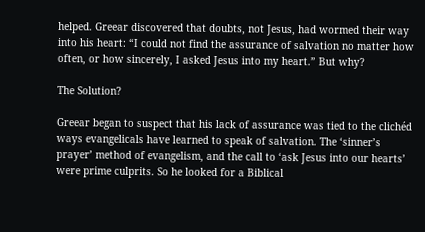helped. Greear discovered that doubts, not Jesus, had wormed their way into his heart: “I could not find the assurance of salvation no matter how often, or how sincerely, I asked Jesus into my heart.” But why?

The Solution?

Greear began to suspect that his lack of assurance was tied to the clichéd ways evangelicals have learned to speak of salvation. The ‘sinner’s prayer’ method of evangelism, and the call to ‘ask Jesus into our hearts’ were prime culprits. So he looked for a Biblical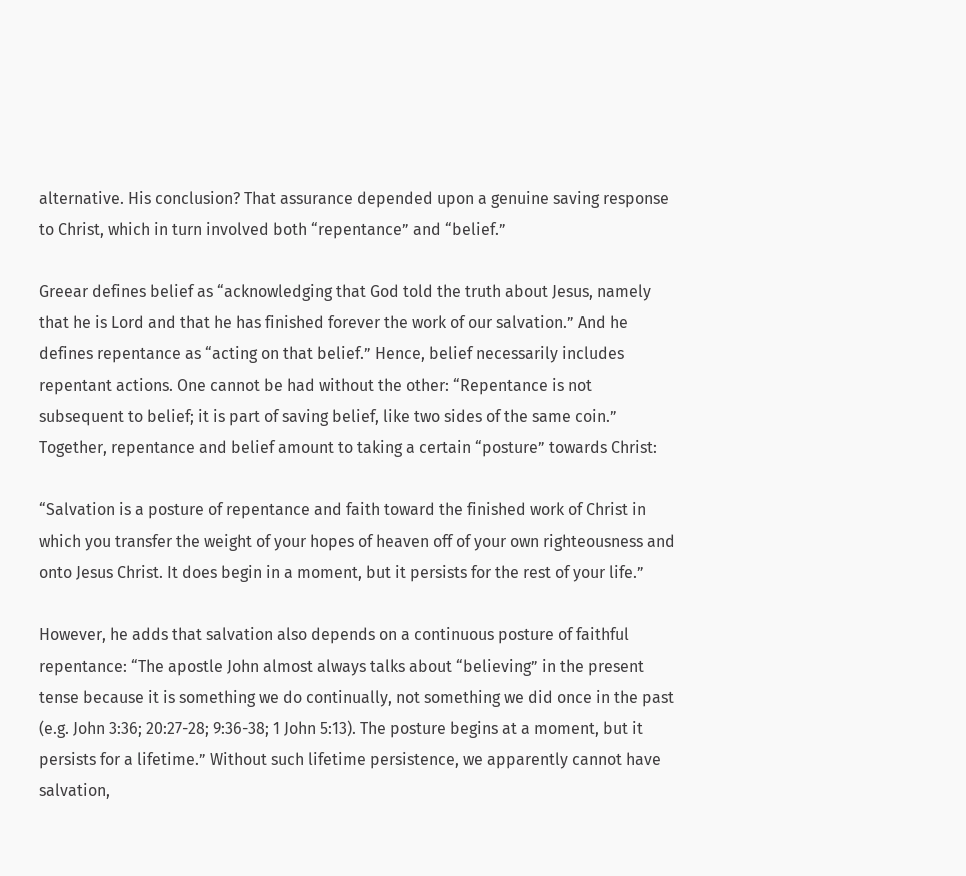alternative. His conclusion? That assurance depended upon a genuine saving response to Christ, which in turn involved both “repentance” and “belief.”

Greear defines belief as “acknowledging that God told the truth about Jesus, namely that he is Lord and that he has finished forever the work of our salvation.” And he defines repentance as “acting on that belief.” Hence, belief necessarily includes repentant actions. One cannot be had without the other: “Repentance is not subsequent to belief; it is part of saving belief, like two sides of the same coin.” Together, repentance and belief amount to taking a certain “posture” towards Christ:

“Salvation is a posture of repentance and faith toward the finished work of Christ in which you transfer the weight of your hopes of heaven off of your own righteousness and onto Jesus Christ. It does begin in a moment, but it persists for the rest of your life.”

However, he adds that salvation also depends on a continuous posture of faithful repentance: “The apostle John almost always talks about “believing” in the present tense because it is something we do continually, not something we did once in the past (e.g. John 3:36; 20:27-28; 9:36-38; 1 John 5:13). The posture begins at a moment, but it persists for a lifetime.” Without such lifetime persistence, we apparently cannot have salvation,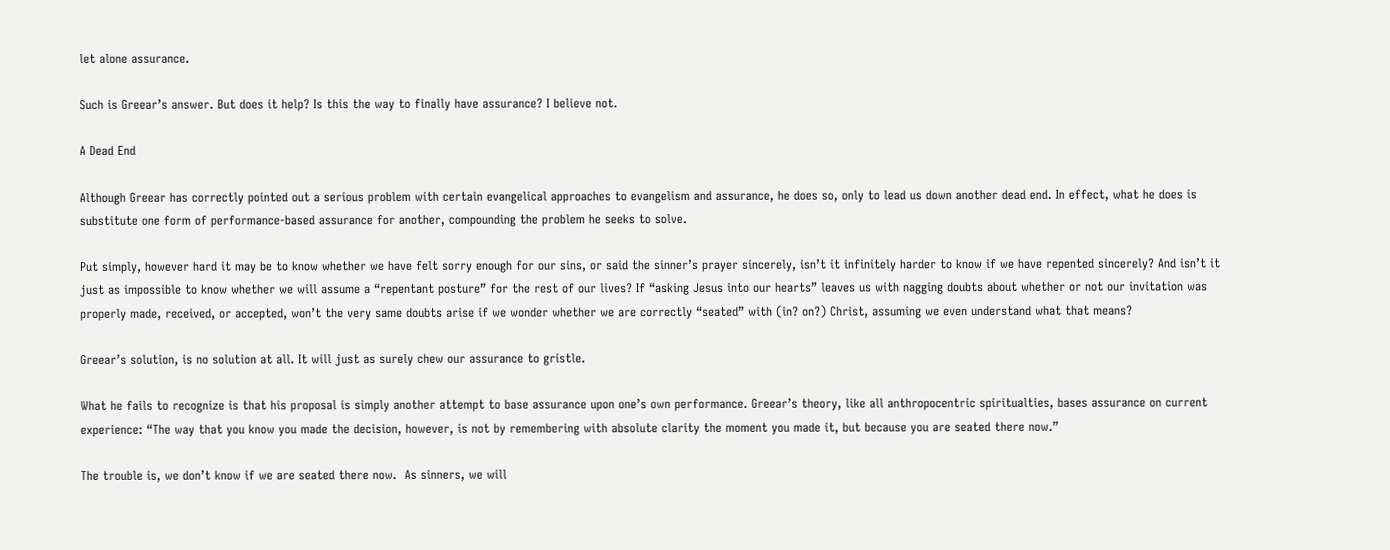let alone assurance.

Such is Greear’s answer. But does it help? Is this the way to finally have assurance? I believe not.

A Dead End

Although Greear has correctly pointed out a serious problem with certain evangelical approaches to evangelism and assurance, he does so, only to lead us down another dead end. In effect, what he does is substitute one form of performance-based assurance for another, compounding the problem he seeks to solve.

Put simply, however hard it may be to know whether we have felt sorry enough for our sins, or said the sinner’s prayer sincerely, isn’t it infinitely harder to know if we have repented sincerely? And isn’t it just as impossible to know whether we will assume a “repentant posture” for the rest of our lives? If “asking Jesus into our hearts” leaves us with nagging doubts about whether or not our invitation was properly made, received, or accepted, won’t the very same doubts arise if we wonder whether we are correctly “seated” with (in? on?) Christ, assuming we even understand what that means?

Greear’s solution, is no solution at all. It will just as surely chew our assurance to gristle.

What he fails to recognize is that his proposal is simply another attempt to base assurance upon one’s own performance. Greear’s theory, like all anthropocentric spiritualties, bases assurance on current experience: “The way that you know you made the decision, however, is not by remembering with absolute clarity the moment you made it, but because you are seated there now.”

The trouble is, we don’t know if we are seated there now.  As sinners, we will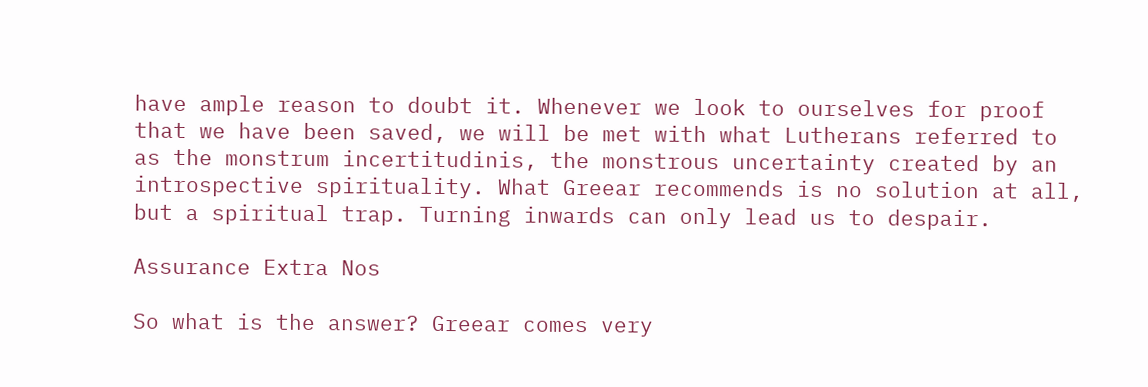have ample reason to doubt it. Whenever we look to ourselves for proof that we have been saved, we will be met with what Lutherans referred to as the monstrum incertitudinis, the monstrous uncertainty created by an introspective spirituality. What Greear recommends is no solution at all, but a spiritual trap. Turning inwards can only lead us to despair.

Assurance Extra Nos

So what is the answer? Greear comes very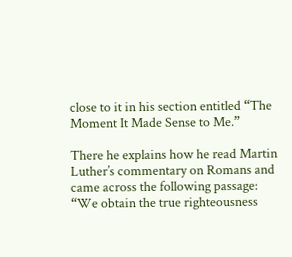close to it in his section entitled “The Moment It Made Sense to Me.”

There he explains how he read Martin Luther’s commentary on Romans and came across the following passage: “We obtain the true righteousness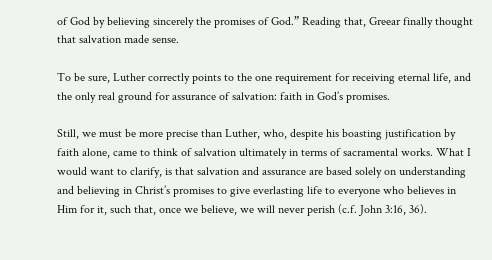of God by believing sincerely the promises of God.” Reading that, Greear finally thought that salvation made sense.

To be sure, Luther correctly points to the one requirement for receiving eternal life, and the only real ground for assurance of salvation: faith in God’s promises.

Still, we must be more precise than Luther, who, despite his boasting justification by faith alone, came to think of salvation ultimately in terms of sacramental works. What I would want to clarify, is that salvation and assurance are based solely on understanding and believing in Christ’s promises to give everlasting life to everyone who believes in Him for it, such that, once we believe, we will never perish (c.f. John 3:16, 36).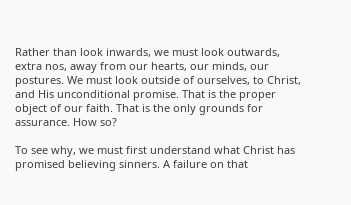Rather than look inwards, we must look outwards, extra nos, away from our hearts, our minds, our postures. We must look outside of ourselves, to Christ, and His unconditional promise. That is the proper object of our faith. That is the only grounds for assurance. How so?

To see why, we must first understand what Christ has promised believing sinners. A failure on that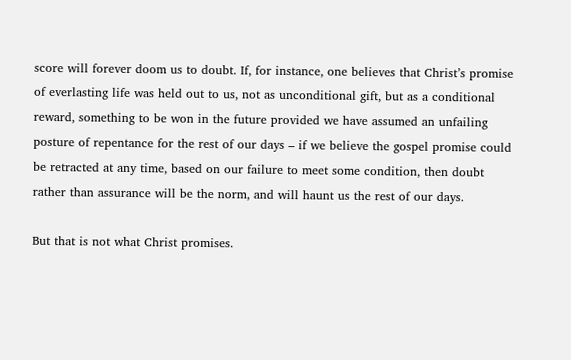score will forever doom us to doubt. If, for instance, one believes that Christ’s promise of everlasting life was held out to us, not as unconditional gift, but as a conditional reward, something to be won in the future provided we have assumed an unfailing posture of repentance for the rest of our days – if we believe the gospel promise could be retracted at any time, based on our failure to meet some condition, then doubt rather than assurance will be the norm, and will haunt us the rest of our days.

But that is not what Christ promises.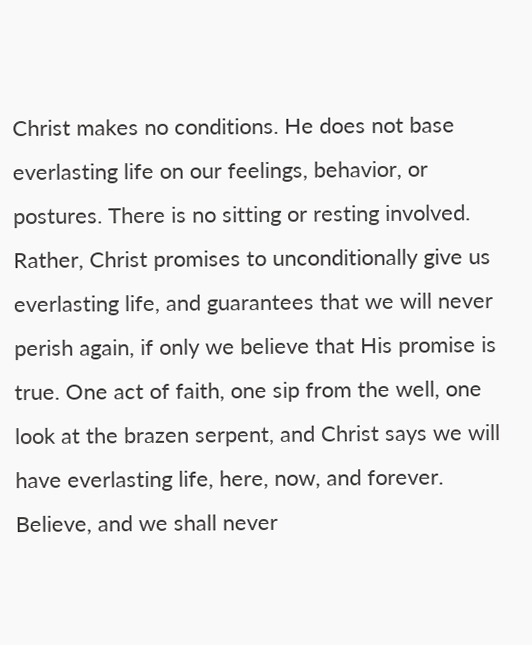Christ makes no conditions. He does not base everlasting life on our feelings, behavior, or postures. There is no sitting or resting involved. Rather, Christ promises to unconditionally give us everlasting life, and guarantees that we will never perish again, if only we believe that His promise is true. One act of faith, one sip from the well, one look at the brazen serpent, and Christ says we will have everlasting life, here, now, and forever. Believe, and we shall never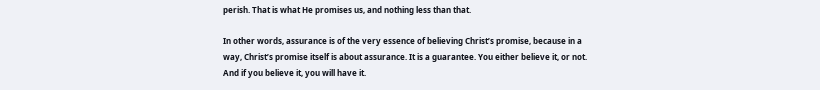perish. That is what He promises us, and nothing less than that.

In other words, assurance is of the very essence of believing Christ’s promise, because in a way, Christ’s promise itself is about assurance. It is a guarantee. You either believe it, or not. And if you believe it, you will have it.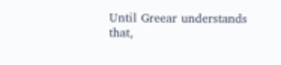Until Greear understands that,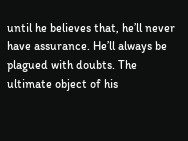until he believes that, he’ll never have assurance. He’ll always be plagued with doubts. The ultimate object of his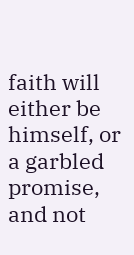faith will either be himself, or a garbled promise, and not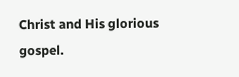Christ and His glorious gospel.